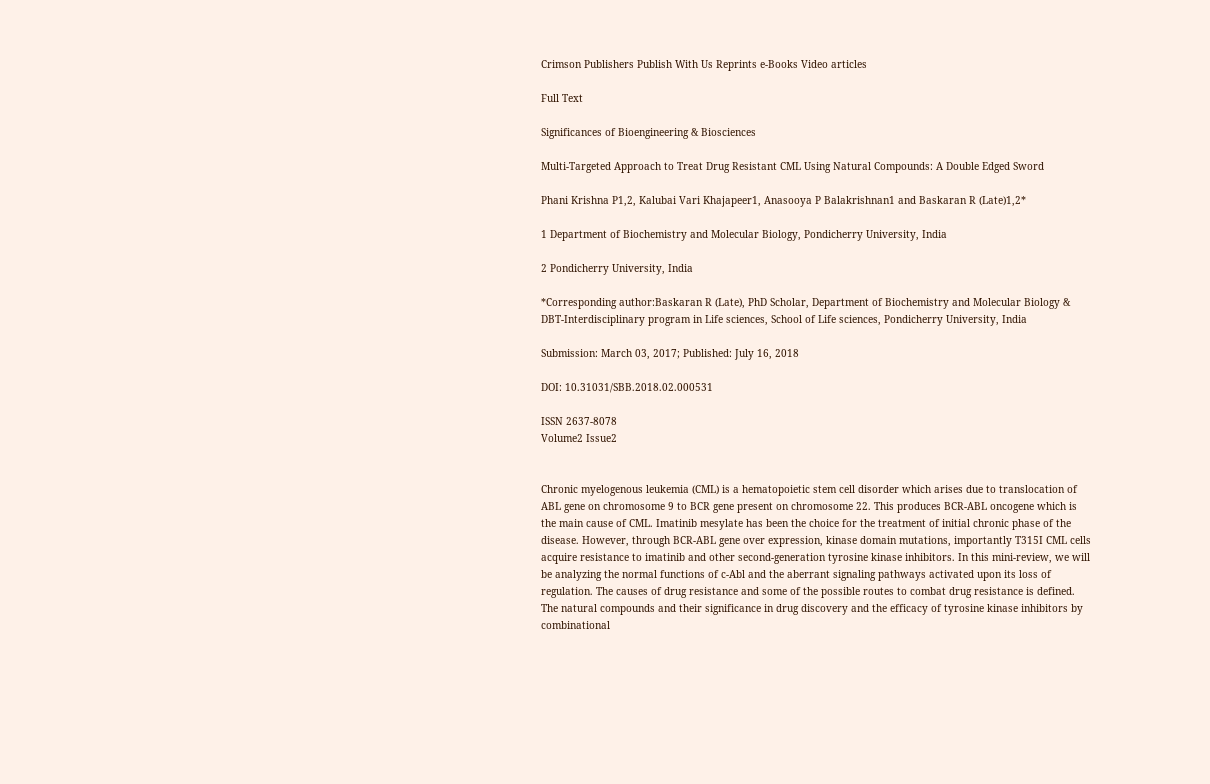Crimson Publishers Publish With Us Reprints e-Books Video articles

Full Text

Significances of Bioengineering & Biosciences

Multi-Targeted Approach to Treat Drug Resistant CML Using Natural Compounds: A Double Edged Sword

Phani Krishna P1,2, Kalubai Vari Khajapeer1, Anasooya P Balakrishnan1 and Baskaran R (Late)1,2*

1 Department of Biochemistry and Molecular Biology, Pondicherry University, India

2 Pondicherry University, India

*Corresponding author:Baskaran R (Late), PhD Scholar, Department of Biochemistry and Molecular Biology & DBT-Interdisciplinary program in Life sciences, School of Life sciences, Pondicherry University, India

Submission: March 03, 2017; Published: July 16, 2018

DOI: 10.31031/SBB.2018.02.000531

ISSN 2637-8078
Volume2 Issue2


Chronic myelogenous leukemia (CML) is a hematopoietic stem cell disorder which arises due to translocation of ABL gene on chromosome 9 to BCR gene present on chromosome 22. This produces BCR-ABL oncogene which is the main cause of CML. Imatinib mesylate has been the choice for the treatment of initial chronic phase of the disease. However, through BCR-ABL gene over expression, kinase domain mutations, importantly T315I CML cells acquire resistance to imatinib and other second-generation tyrosine kinase inhibitors. In this mini-review, we will be analyzing the normal functions of c-Abl and the aberrant signaling pathways activated upon its loss of regulation. The causes of drug resistance and some of the possible routes to combat drug resistance is defined. The natural compounds and their significance in drug discovery and the efficacy of tyrosine kinase inhibitors by combinational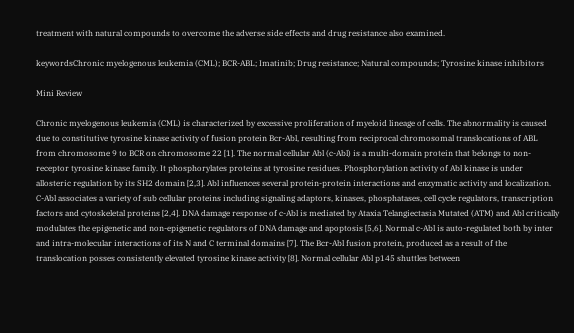treatment with natural compounds to overcome the adverse side effects and drug resistance also examined.

keywordsChronic myelogenous leukemia (CML); BCR-ABL; Imatinib; Drug resistance; Natural compounds; Tyrosine kinase inhibitors

Mini Review

Chronic myelogenous leukemia (CML) is characterized by excessive proliferation of myeloid lineage of cells. The abnormality is caused due to constitutive tyrosine kinase activity of fusion protein Bcr-Abl, resulting from reciprocal chromosomal translocations of ABL from chromosome 9 to BCR on chromosome 22 [1]. The normal cellular Abl (c-Abl) is a multi-domain protein that belongs to non-receptor tyrosine kinase family. It phosphorylates proteins at tyrosine residues. Phosphorylation activity of Abl kinase is under allosteric regulation by its SH2 domain [2,3]. Abl influences several protein-protein interactions and enzymatic activity and localization. C-Abl associates a variety of sub cellular proteins including signaling adaptors, kinases, phosphatases, cell cycle regulators, transcription factors and cytoskeletal proteins [2,4]. DNA damage response of c-Abl is mediated by Ataxia Telangiectasia Mutated (ATM) and Abl critically modulates the epigenetic and non-epigenetic regulators of DNA damage and apoptosis [5,6]. Normal c-Abl is auto-regulated both by inter and intra-molecular interactions of its N and C terminal domains [7]. The Bcr-Abl fusion protein, produced as a result of the translocation posses consistently elevated tyrosine kinase activity [8]. Normal cellular Abl p145 shuttles between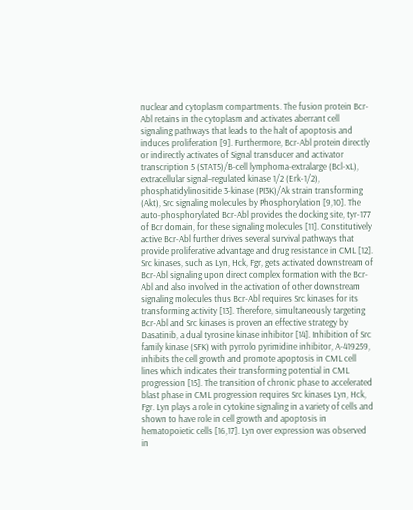nuclear and cytoplasm compartments. The fusion protein Bcr-Abl retains in the cytoplasm and activates aberrant cell signaling pathways that leads to the halt of apoptosis and induces proliferation [9]. Furthermore, Bcr-Abl protein directly or indirectly activates of Signal transducer and activator transcription 5 (STAT5)/B-cell lymphoma-extralarge (Bcl-xL), extracellular signal–regulated kinase 1/2 (Erk-1/2), phosphatidylinositide 3-kinase (PI3K)/Ak strain transforming (Akt), Src signaling molecules by Phosphorylation [9,10]. The auto-phosphorylated Bcr-Abl provides the docking site, tyr-177 of Bcr domain, for these signaling molecules [11]. Constitutively active Bcr-Abl further drives several survival pathways that provide proliferative advantage and drug resistance in CML [12]. Src kinases, such as Lyn, Hck, Fgr, gets activated downstream of Bcr-Abl signaling upon direct complex formation with the Bcr-Abl and also involved in the activation of other downstream signaling molecules thus Bcr-Abl requires Src kinases for its transforming activity [13]. Therefore, simultaneously targeting Bcr-Abl and Src kinases is proven an effective strategy by Dasatinib, a dual tyrosine kinase inhibitor [14]. Inhibition of Src family kinase (SFK) with pyrrolo pyrimidine inhibitor, A-419259, inhibits the cell growth and promote apoptosis in CML cell lines which indicates their transforming potential in CML progression [15]. The transition of chronic phase to accelerated blast phase in CML progression requires Src kinases Lyn, Hck, Fgr. Lyn plays a role in cytokine signaling in a variety of cells and shown to have role in cell growth and apoptosis in hematopoietic cells [16,17]. Lyn over expression was observed in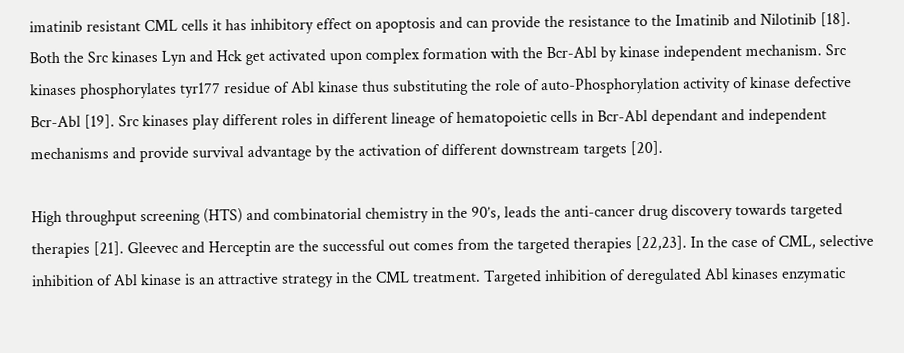imatinib resistant CML cells it has inhibitory effect on apoptosis and can provide the resistance to the Imatinib and Nilotinib [18]. Both the Src kinases Lyn and Hck get activated upon complex formation with the Bcr-Abl by kinase independent mechanism. Src kinases phosphorylates tyr177 residue of Abl kinase thus substituting the role of auto-Phosphorylation activity of kinase defective Bcr-Abl [19]. Src kinases play different roles in different lineage of hematopoietic cells in Bcr-Abl dependant and independent mechanisms and provide survival advantage by the activation of different downstream targets [20].

High throughput screening (HTS) and combinatorial chemistry in the 90’s, leads the anti-cancer drug discovery towards targeted therapies [21]. Gleevec and Herceptin are the successful out comes from the targeted therapies [22,23]. In the case of CML, selective inhibition of Abl kinase is an attractive strategy in the CML treatment. Targeted inhibition of deregulated Abl kinases enzymatic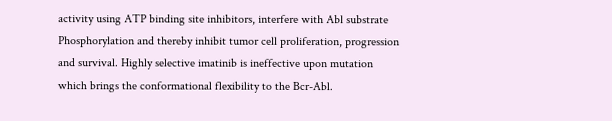activity using ATP binding site inhibitors, interfere with Abl substrate Phosphorylation and thereby inhibit tumor cell proliferation, progression and survival. Highly selective imatinib is ineffective upon mutation which brings the conformational flexibility to the Bcr-Abl.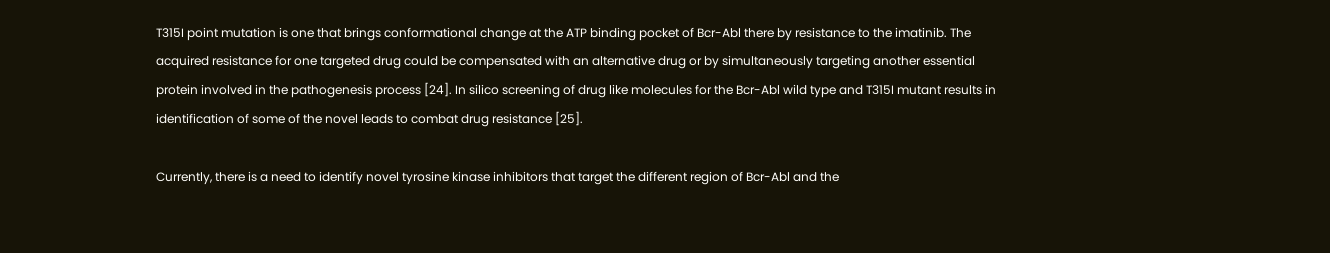T315I point mutation is one that brings conformational change at the ATP binding pocket of Bcr-Abl there by resistance to the imatinib. The acquired resistance for one targeted drug could be compensated with an alternative drug or by simultaneously targeting another essential protein involved in the pathogenesis process [24]. In silico screening of drug like molecules for the Bcr-Abl wild type and T315I mutant results in identification of some of the novel leads to combat drug resistance [25].

Currently, there is a need to identify novel tyrosine kinase inhibitors that target the different region of Bcr-Abl and the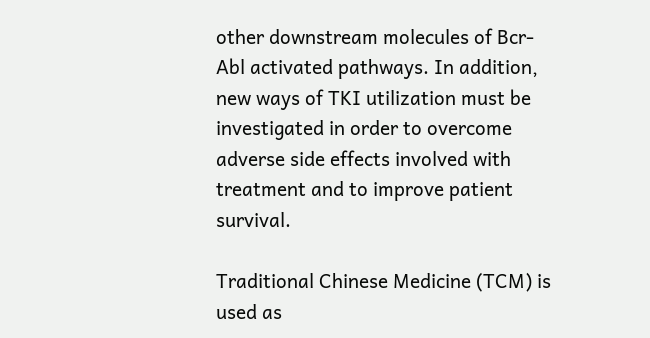other downstream molecules of Bcr-Abl activated pathways. In addition, new ways of TKI utilization must be investigated in order to overcome adverse side effects involved with treatment and to improve patient survival.

Traditional Chinese Medicine (TCM) is used as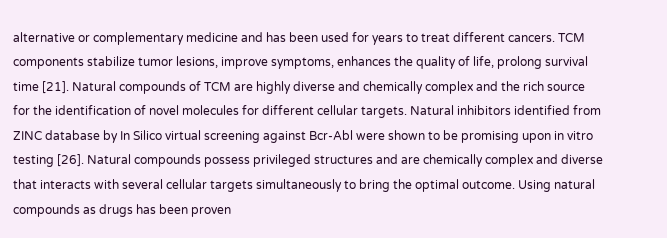alternative or complementary medicine and has been used for years to treat different cancers. TCM components stabilize tumor lesions, improve symptoms, enhances the quality of life, prolong survival time [21]. Natural compounds of TCM are highly diverse and chemically complex and the rich source for the identification of novel molecules for different cellular targets. Natural inhibitors identified from ZINC database by In Silico virtual screening against Bcr-Abl were shown to be promising upon in vitro testing [26]. Natural compounds possess privileged structures and are chemically complex and diverse that interacts with several cellular targets simultaneously to bring the optimal outcome. Using natural compounds as drugs has been proven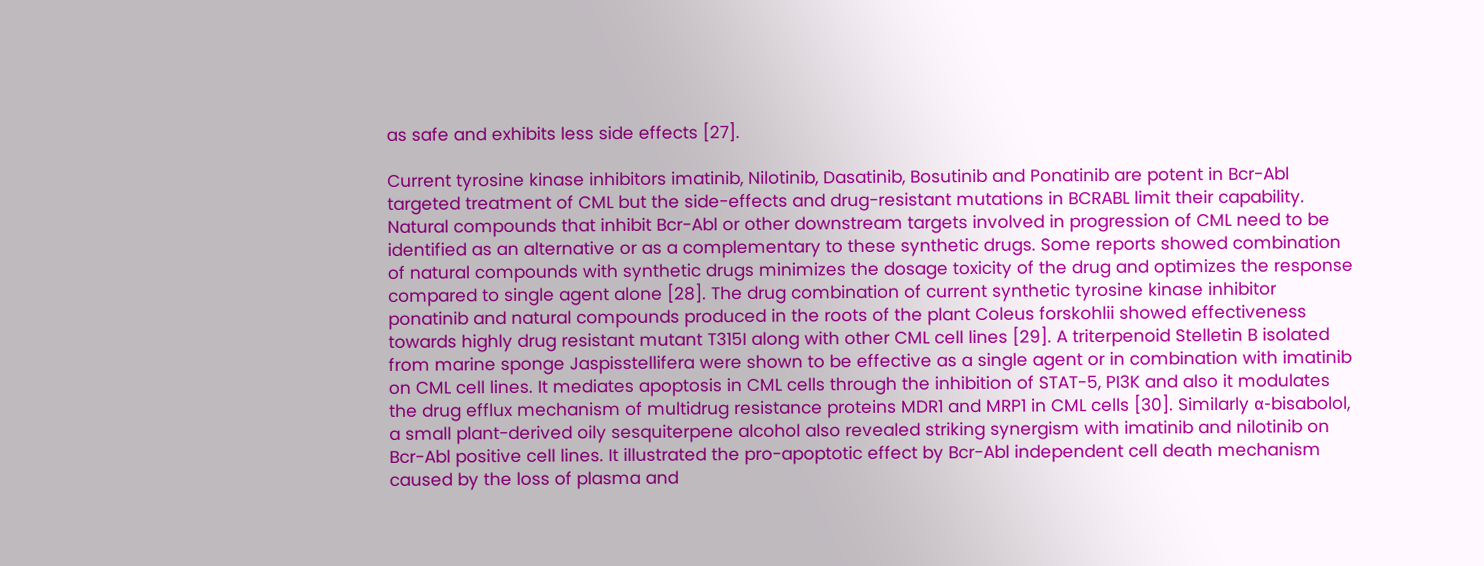as safe and exhibits less side effects [27].

Current tyrosine kinase inhibitors imatinib, Nilotinib, Dasatinib, Bosutinib and Ponatinib are potent in Bcr-Abl targeted treatment of CML but the side-effects and drug-resistant mutations in BCRABL limit their capability. Natural compounds that inhibit Bcr-Abl or other downstream targets involved in progression of CML need to be identified as an alternative or as a complementary to these synthetic drugs. Some reports showed combination of natural compounds with synthetic drugs minimizes the dosage toxicity of the drug and optimizes the response compared to single agent alone [28]. The drug combination of current synthetic tyrosine kinase inhibitor ponatinib and natural compounds produced in the roots of the plant Coleus forskohlii showed effectiveness towards highly drug resistant mutant T315I along with other CML cell lines [29]. A triterpenoid Stelletin B isolated from marine sponge Jaspisstellifera were shown to be effective as a single agent or in combination with imatinib on CML cell lines. It mediates apoptosis in CML cells through the inhibition of STAT-5, PI3K and also it modulates the drug efflux mechanism of multidrug resistance proteins MDR1 and MRP1 in CML cells [30]. Similarly α-bisabolol, a small plant-derived oily sesquiterpene alcohol also revealed striking synergism with imatinib and nilotinib on Bcr-Abl positive cell lines. It illustrated the pro-apoptotic effect by Bcr-Abl independent cell death mechanism caused by the loss of plasma and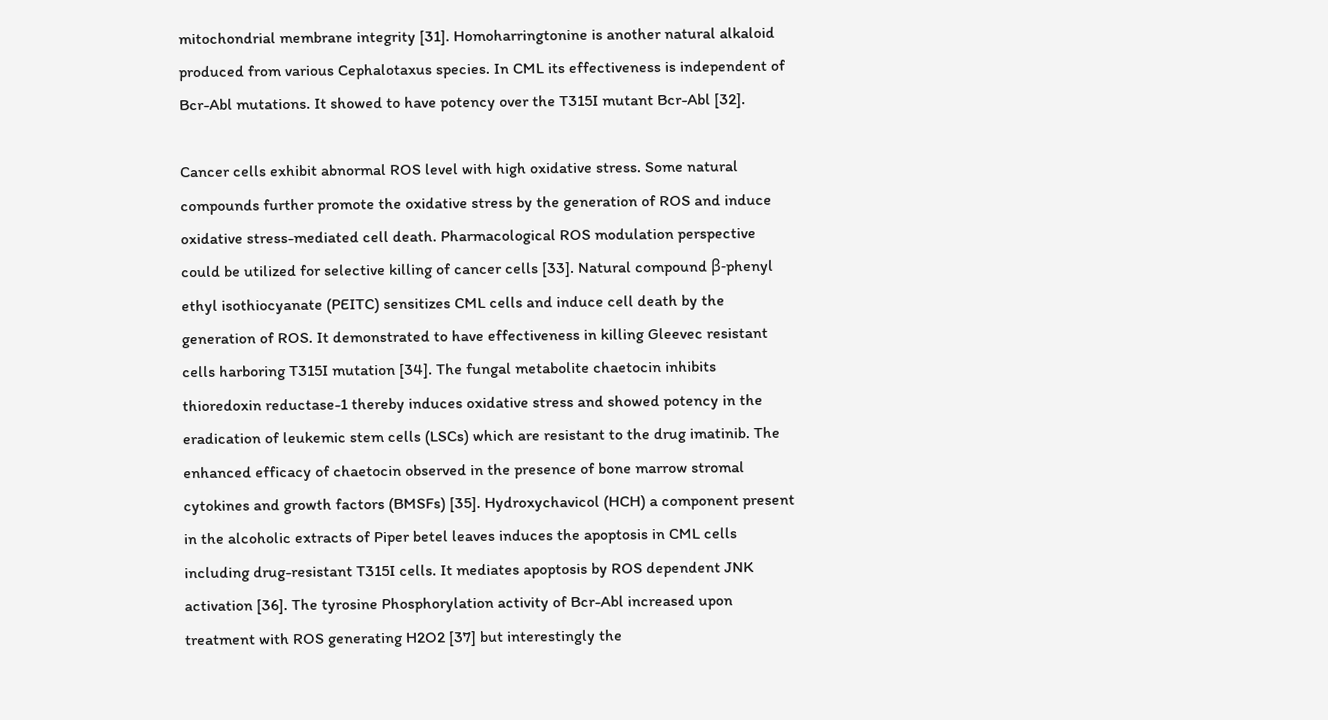mitochondrial membrane integrity [31]. Homoharringtonine is another natural alkaloid produced from various Cephalotaxus species. In CML its effectiveness is independent of Bcr-Abl mutations. It showed to have potency over the T315I mutant Bcr-Abl [32].

Cancer cells exhibit abnormal ROS level with high oxidative stress. Some natural compounds further promote the oxidative stress by the generation of ROS and induce oxidative stress-mediated cell death. Pharmacological ROS modulation perspective could be utilized for selective killing of cancer cells [33]. Natural compound β-phenyl ethyl isothiocyanate (PEITC) sensitizes CML cells and induce cell death by the generation of ROS. It demonstrated to have effectiveness in killing Gleevec resistant cells harboring T315I mutation [34]. The fungal metabolite chaetocin inhibits thioredoxin reductase-1 thereby induces oxidative stress and showed potency in the eradication of leukemic stem cells (LSCs) which are resistant to the drug imatinib. The enhanced efficacy of chaetocin observed in the presence of bone marrow stromal cytokines and growth factors (BMSFs) [35]. Hydroxychavicol (HCH) a component present in the alcoholic extracts of Piper betel leaves induces the apoptosis in CML cells including drug-resistant T315I cells. It mediates apoptosis by ROS dependent JNK activation [36]. The tyrosine Phosphorylation activity of Bcr-Abl increased upon treatment with ROS generating H2O2 [37] but interestingly the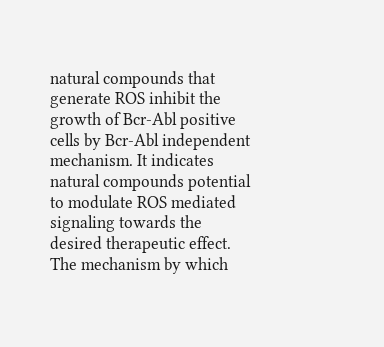natural compounds that generate ROS inhibit the growth of Bcr-Abl positive cells by Bcr-Abl independent mechanism. It indicates natural compounds potential to modulate ROS mediated signaling towards the desired therapeutic effect. The mechanism by which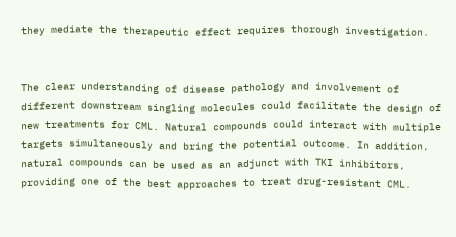they mediate the therapeutic effect requires thorough investigation.


The clear understanding of disease pathology and involvement of different downstream singling molecules could facilitate the design of new treatments for CML. Natural compounds could interact with multiple targets simultaneously and bring the potential outcome. In addition, natural compounds can be used as an adjunct with TKI inhibitors, providing one of the best approaches to treat drug-resistant CML.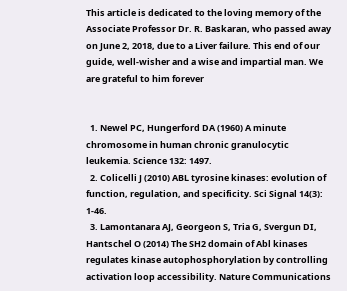This article is dedicated to the loving memory of the Associate Professor Dr. R. Baskaran, who passed away on June 2, 2018, due to a Liver failure. This end of our guide, well-wisher and a wise and impartial man. We are grateful to him forever


  1. Newel PC, Hungerford DA (1960) A minute chromosome in human chronic granulocytic leukemia. Science 132: 1497.
  2. Colicelli J (2010) ABL tyrosine kinases: evolution of function, regulation, and specificity. Sci Signal 14(3): 1-46.
  3. Lamontanara AJ, Georgeon S, Tria G, Svergun DI, Hantschel O (2014) The SH2 domain of Abl kinases regulates kinase autophosphorylation by controlling activation loop accessibility. Nature Communications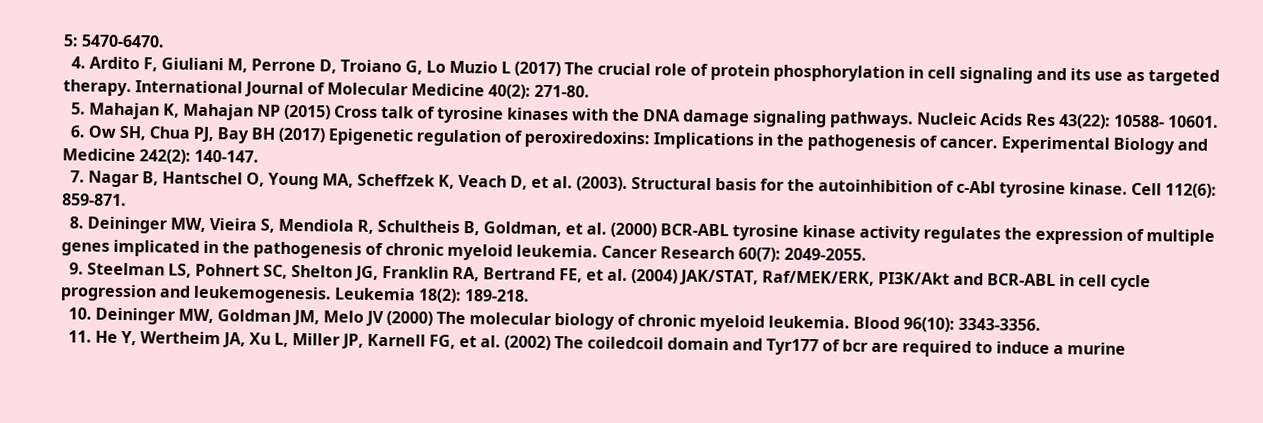5: 5470-6470.
  4. Ardito F, Giuliani M, Perrone D, Troiano G, Lo Muzio L (2017) The crucial role of protein phosphorylation in cell signaling and its use as targeted therapy. International Journal of Molecular Medicine 40(2): 271-80.
  5. Mahajan K, Mahajan NP (2015) Cross talk of tyrosine kinases with the DNA damage signaling pathways. Nucleic Acids Res 43(22): 10588- 10601.
  6. Ow SH, Chua PJ, Bay BH (2017) Epigenetic regulation of peroxiredoxins: Implications in the pathogenesis of cancer. Experimental Biology and Medicine 242(2): 140-147.
  7. Nagar B, Hantschel O, Young MA, Scheffzek K, Veach D, et al. (2003). Structural basis for the autoinhibition of c-Abl tyrosine kinase. Cell 112(6): 859-871.
  8. Deininger MW, Vieira S, Mendiola R, Schultheis B, Goldman, et al. (2000) BCR-ABL tyrosine kinase activity regulates the expression of multiple genes implicated in the pathogenesis of chronic myeloid leukemia. Cancer Research 60(7): 2049-2055.
  9. Steelman LS, Pohnert SC, Shelton JG, Franklin RA, Bertrand FE, et al. (2004) JAK/STAT, Raf/MEK/ERK, PI3K/Akt and BCR-ABL in cell cycle progression and leukemogenesis. Leukemia 18(2): 189-218.
  10. Deininger MW, Goldman JM, Melo JV (2000) The molecular biology of chronic myeloid leukemia. Blood 96(10): 3343-3356.
  11. He Y, Wertheim JA, Xu L, Miller JP, Karnell FG, et al. (2002) The coiledcoil domain and Tyr177 of bcr are required to induce a murine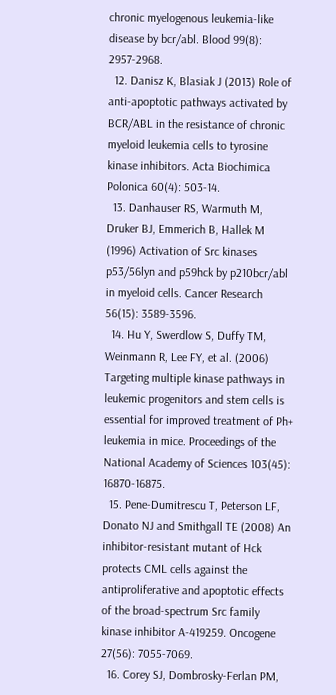chronic myelogenous leukemia-like disease by bcr/abl. Blood 99(8): 2957-2968.
  12. Danisz K, Blasiak J (2013) Role of anti-apoptotic pathways activated by BCR/ABL in the resistance of chronic myeloid leukemia cells to tyrosine kinase inhibitors. Acta Biochimica Polonica 60(4): 503-14.
  13. Danhauser RS, Warmuth M, Druker BJ, Emmerich B, Hallek M (1996) Activation of Src kinases p53/56lyn and p59hck by p210bcr/abl in myeloid cells. Cancer Research 56(15): 3589-3596.
  14. Hu Y, Swerdlow S, Duffy TM, Weinmann R, Lee FY, et al. (2006) Targeting multiple kinase pathways in leukemic progenitors and stem cells is essential for improved treatment of Ph+ leukemia in mice. Proceedings of the National Academy of Sciences 103(45): 16870-16875.
  15. Pene-Dumitrescu T, Peterson LF, Donato NJ and Smithgall TE (2008) An inhibitor-resistant mutant of Hck protects CML cells against the antiproliferative and apoptotic effects of the broad-spectrum Src family kinase inhibitor A-419259. Oncogene 27(56): 7055-7069.
  16. Corey SJ, Dombrosky-Ferlan PM,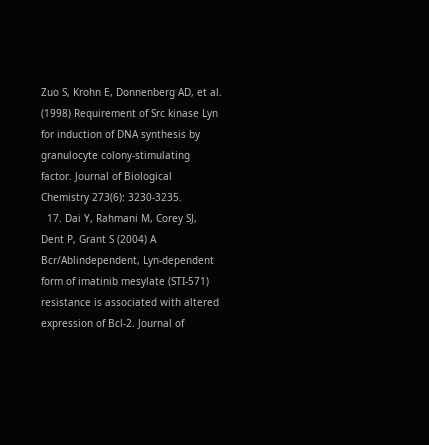Zuo S, Krohn E, Donnenberg AD, et al. (1998) Requirement of Src kinase Lyn for induction of DNA synthesis by granulocyte colony-stimulating factor. Journal of Biological Chemistry 273(6): 3230-3235.
  17. Dai Y, Rahmani M, Corey SJ, Dent P, Grant S (2004) A Bcr/Ablindependent, Lyn-dependent form of imatinib mesylate (STI-571) resistance is associated with altered expression of Bcl-2. Journal of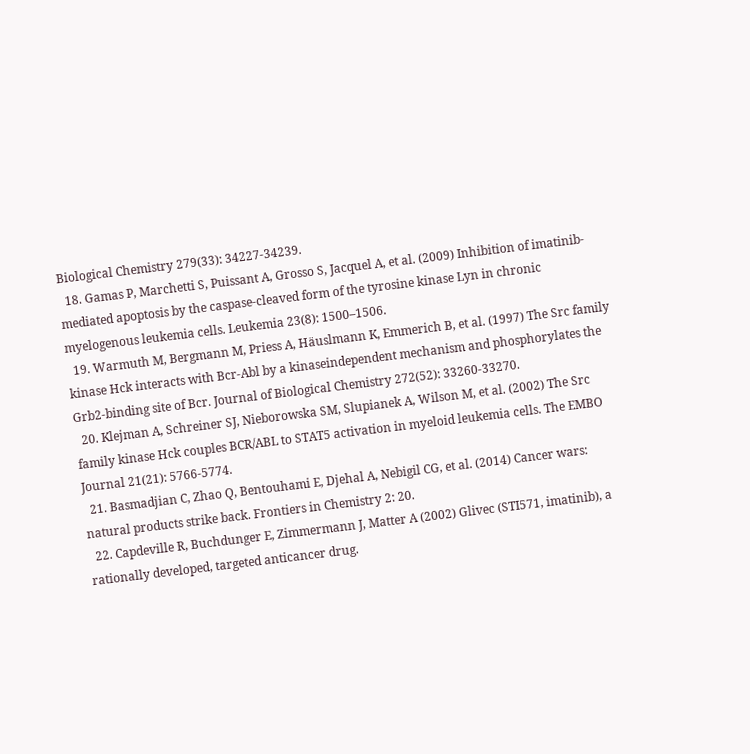Biological Chemistry 279(33): 34227-34239.
  18. Gamas P, Marchetti S, Puissant A, Grosso S, Jacquel A, et al. (2009) Inhibition of imatinib-mediated apoptosis by the caspase-cleaved form of the tyrosine kinase Lyn in chronic myelogenous leukemia cells. Leukemia 23(8): 1500–1506.
  19. Warmuth M, Bergmann M, Priess A, Häuslmann K, Emmerich B, et al. (1997) The Src family kinase Hck interacts with Bcr-Abl by a kinaseindependent mechanism and phosphorylates the Grb2-binding site of Bcr. Journal of Biological Chemistry 272(52): 33260-33270.
  20. Klejman A, Schreiner SJ, Nieborowska SM, Slupianek A, Wilson M, et al. (2002) The Src family kinase Hck couples BCR/ABL to STAT5 activation in myeloid leukemia cells. The EMBO Journal 21(21): 5766-5774.
  21. Basmadjian C, Zhao Q, Bentouhami E, Djehal A, Nebigil CG, et al. (2014) Cancer wars: natural products strike back. Frontiers in Chemistry 2: 20.
  22. Capdeville R, Buchdunger E, Zimmermann J, Matter A (2002) Glivec (STI571, imatinib), a rationally developed, targeted anticancer drug.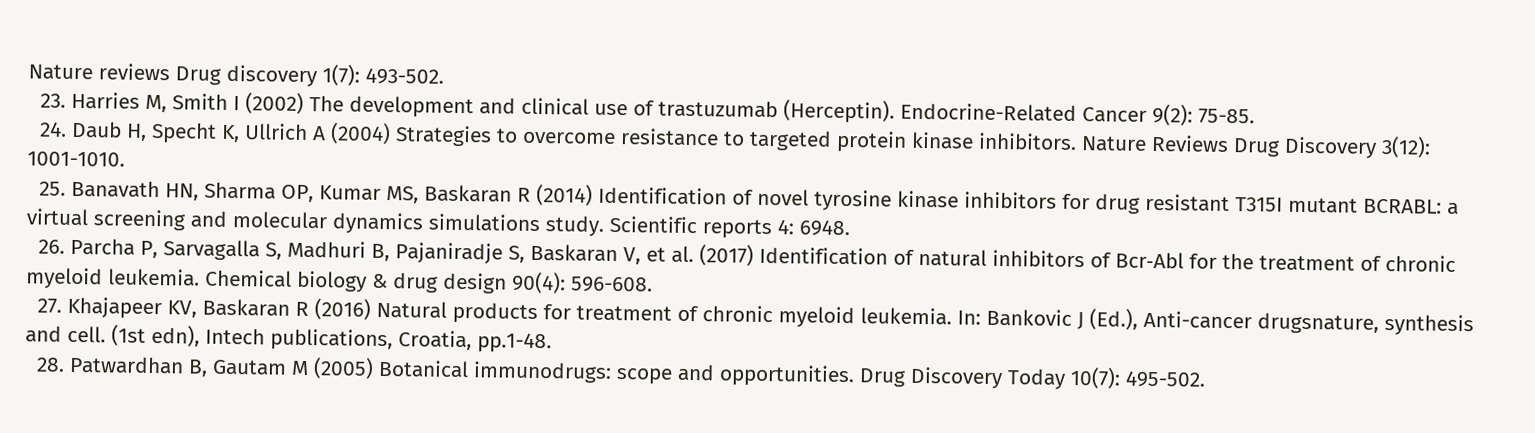Nature reviews Drug discovery 1(7): 493-502.
  23. Harries M, Smith I (2002) The development and clinical use of trastuzumab (Herceptin). Endocrine-Related Cancer 9(2): 75-85.
  24. Daub H, Specht K, Ullrich A (2004) Strategies to overcome resistance to targeted protein kinase inhibitors. Nature Reviews Drug Discovery 3(12): 1001-1010.
  25. Banavath HN, Sharma OP, Kumar MS, Baskaran R (2014) Identification of novel tyrosine kinase inhibitors for drug resistant T315I mutant BCRABL: a virtual screening and molecular dynamics simulations study. Scientific reports 4: 6948.
  26. Parcha P, Sarvagalla S, Madhuri B, Pajaniradje S, Baskaran V, et al. (2017) Identification of natural inhibitors of Bcr‐Abl for the treatment of chronic myeloid leukemia. Chemical biology & drug design 90(4): 596-608.
  27. Khajapeer KV, Baskaran R (2016) Natural products for treatment of chronic myeloid leukemia. In: Bankovic J (Ed.), Anti-cancer drugsnature, synthesis and cell. (1st edn), Intech publications, Croatia, pp.1-48.
  28. Patwardhan B, Gautam M (2005) Botanical immunodrugs: scope and opportunities. Drug Discovery Today 10(7): 495-502.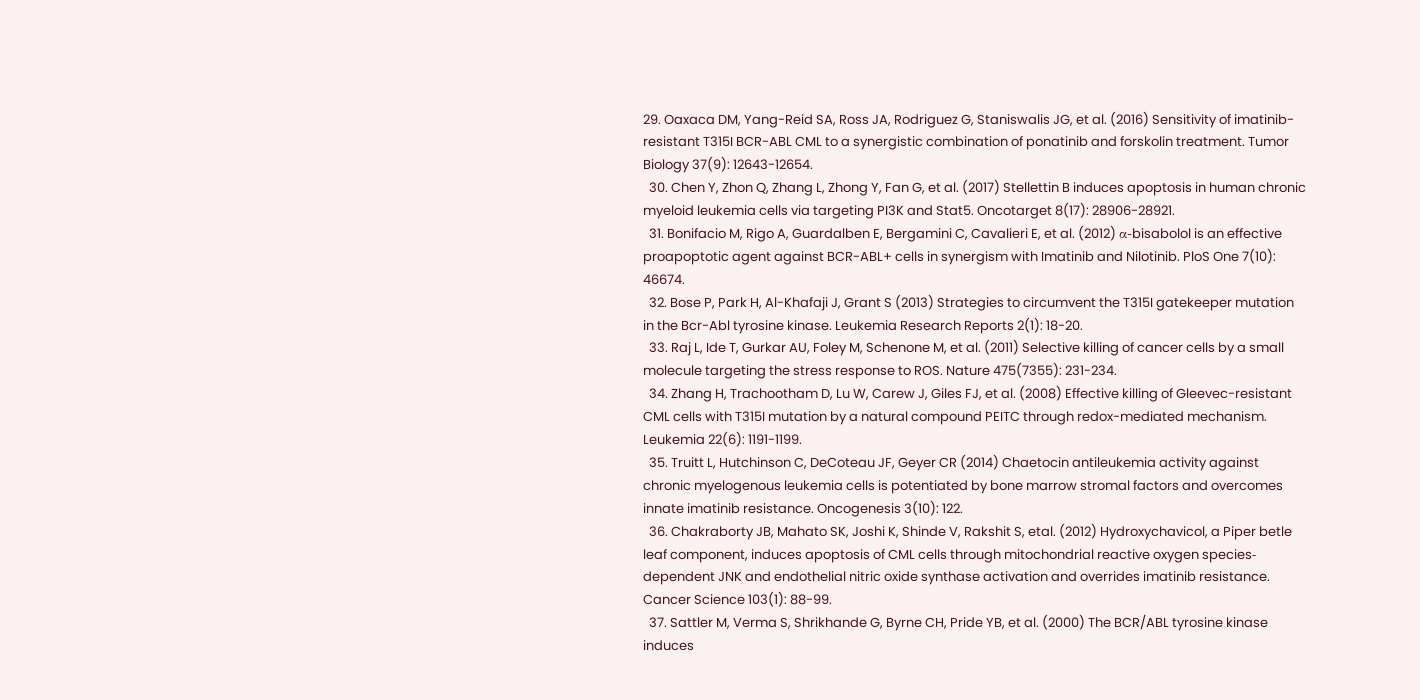29. Oaxaca DM, Yang-Reid SA, Ross JA, Rodriguez G, Staniswalis JG, et al. (2016) Sensitivity of imatinib-resistant T315I BCR-ABL CML to a synergistic combination of ponatinib and forskolin treatment. Tumor Biology 37(9): 12643-12654.
  30. Chen Y, Zhon Q, Zhang L, Zhong Y, Fan G, et al. (2017) Stellettin B induces apoptosis in human chronic myeloid leukemia cells via targeting PI3K and Stat5. Oncotarget 8(17): 28906-28921.
  31. Bonifacio M, Rigo A, Guardalben E, Bergamini C, Cavalieri E, et al. (2012) α-bisabolol is an effective proapoptotic agent against BCR-ABL+ cells in synergism with Imatinib and Nilotinib. PloS One 7(10): 46674.
  32. Bose P, Park H, Al-Khafaji J, Grant S (2013) Strategies to circumvent the T315I gatekeeper mutation in the Bcr-Abl tyrosine kinase. Leukemia Research Reports 2(1): 18-20.
  33. Raj L, Ide T, Gurkar AU, Foley M, Schenone M, et al. (2011) Selective killing of cancer cells by a small molecule targeting the stress response to ROS. Nature 475(7355): 231-234.
  34. Zhang H, Trachootham D, Lu W, Carew J, Giles FJ, et al. (2008) Effective killing of Gleevec-resistant CML cells with T315I mutation by a natural compound PEITC through redox-mediated mechanism. Leukemia 22(6): 1191-1199.
  35. Truitt L, Hutchinson C, DeCoteau JF, Geyer CR (2014) Chaetocin antileukemia activity against chronic myelogenous leukemia cells is potentiated by bone marrow stromal factors and overcomes innate imatinib resistance. Oncogenesis 3(10): 122.
  36. Chakraborty JB, Mahato SK, Joshi K, Shinde V, Rakshit S, etal. (2012) Hydroxychavicol, a Piper betle leaf component, induces apoptosis of CML cells through mitochondrial reactive oxygen species‐dependent JNK and endothelial nitric oxide synthase activation and overrides imatinib resistance. Cancer Science 103(1): 88-99.
  37. Sattler M, Verma S, Shrikhande G, Byrne CH, Pride YB, et al. (2000) The BCR/ABL tyrosine kinase induces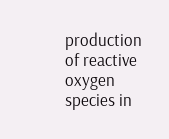production of reactive oxygen species in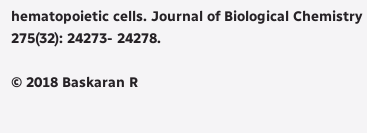hematopoietic cells. Journal of Biological Chemistry 275(32): 24273- 24278.

© 2018 Baskaran R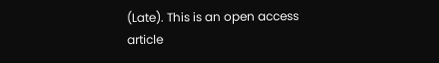(Late). This is an open access article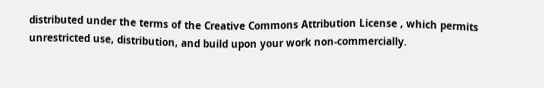distributed under the terms of the Creative Commons Attribution License , which permits unrestricted use, distribution, and build upon your work non-commercially.